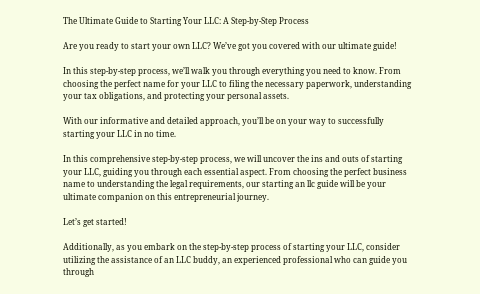The Ultimate Guide to Starting Your LLC: A Step-by-Step Process

Are you ready to start your own LLC? We’ve got you covered with our ultimate guide!

In this step-by-step process, we’ll walk you through everything you need to know. From choosing the perfect name for your LLC to filing the necessary paperwork, understanding your tax obligations, and protecting your personal assets.

With our informative and detailed approach, you’ll be on your way to successfully starting your LLC in no time.

In this comprehensive step-by-step process, we will uncover the ins and outs of starting your LLC, guiding you through each essential aspect. From choosing the perfect business name to understanding the legal requirements, our starting an llc guide will be your ultimate companion on this entrepreneurial journey.

Let’s get started!

Additionally, as you embark on the step-by-step process of starting your LLC, consider utilizing the assistance of an LLC buddy, an experienced professional who can guide you through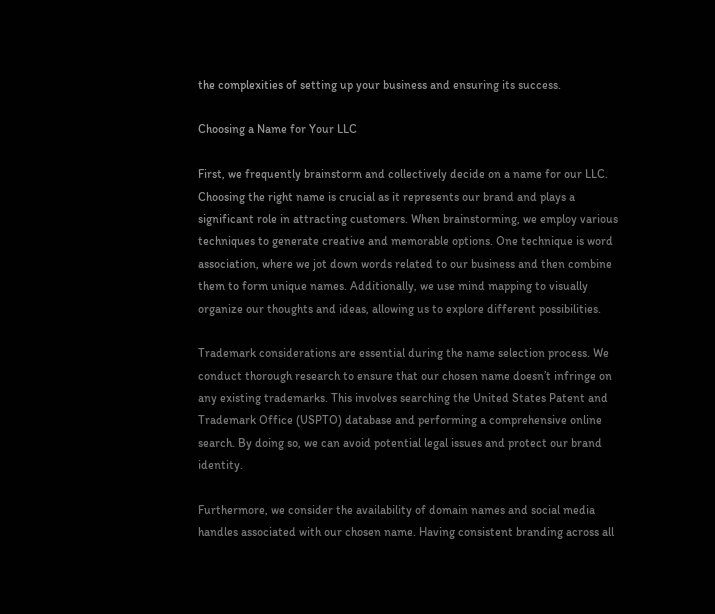the complexities of setting up your business and ensuring its success.

Choosing a Name for Your LLC

First, we frequently brainstorm and collectively decide on a name for our LLC. Choosing the right name is crucial as it represents our brand and plays a significant role in attracting customers. When brainstorming, we employ various techniques to generate creative and memorable options. One technique is word association, where we jot down words related to our business and then combine them to form unique names. Additionally, we use mind mapping to visually organize our thoughts and ideas, allowing us to explore different possibilities.

Trademark considerations are essential during the name selection process. We conduct thorough research to ensure that our chosen name doesn’t infringe on any existing trademarks. This involves searching the United States Patent and Trademark Office (USPTO) database and performing a comprehensive online search. By doing so, we can avoid potential legal issues and protect our brand identity.

Furthermore, we consider the availability of domain names and social media handles associated with our chosen name. Having consistent branding across all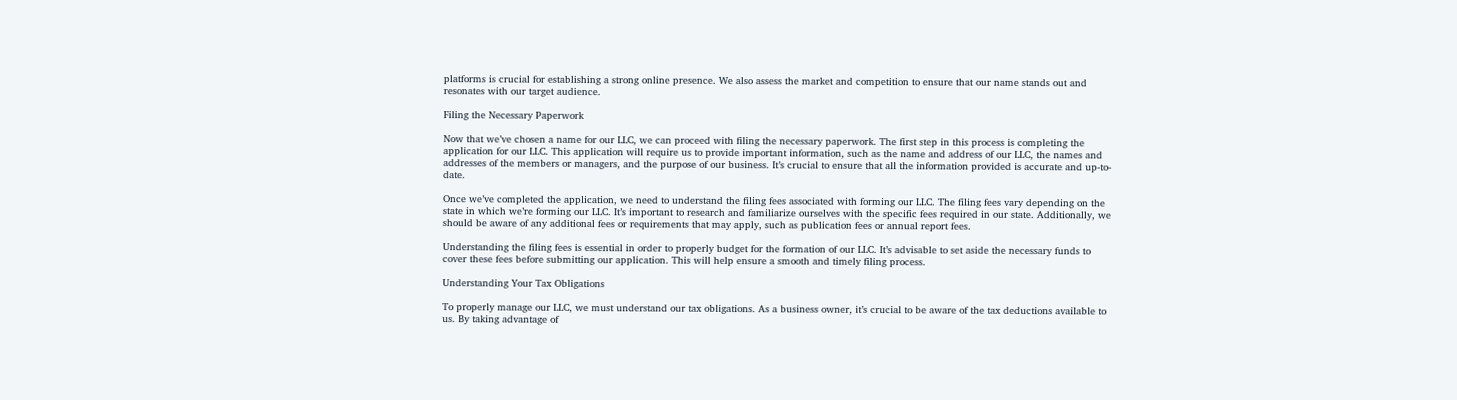platforms is crucial for establishing a strong online presence. We also assess the market and competition to ensure that our name stands out and resonates with our target audience.

Filing the Necessary Paperwork

Now that we’ve chosen a name for our LLC, we can proceed with filing the necessary paperwork. The first step in this process is completing the application for our LLC. This application will require us to provide important information, such as the name and address of our LLC, the names and addresses of the members or managers, and the purpose of our business. It’s crucial to ensure that all the information provided is accurate and up-to-date.

Once we’ve completed the application, we need to understand the filing fees associated with forming our LLC. The filing fees vary depending on the state in which we’re forming our LLC. It’s important to research and familiarize ourselves with the specific fees required in our state. Additionally, we should be aware of any additional fees or requirements that may apply, such as publication fees or annual report fees.

Understanding the filing fees is essential in order to properly budget for the formation of our LLC. It’s advisable to set aside the necessary funds to cover these fees before submitting our application. This will help ensure a smooth and timely filing process.

Understanding Your Tax Obligations

To properly manage our LLC, we must understand our tax obligations. As a business owner, it’s crucial to be aware of the tax deductions available to us. By taking advantage of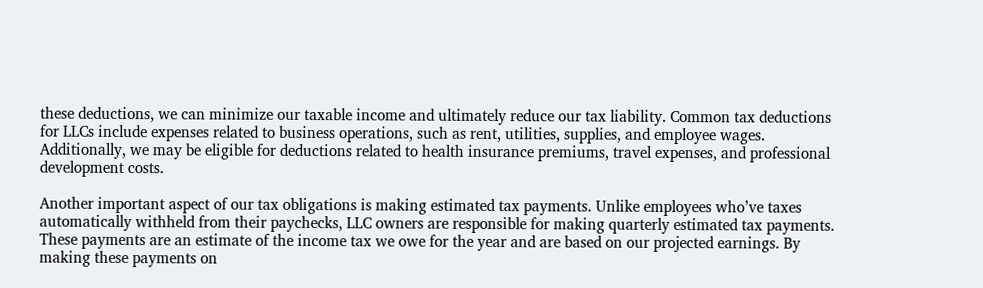these deductions, we can minimize our taxable income and ultimately reduce our tax liability. Common tax deductions for LLCs include expenses related to business operations, such as rent, utilities, supplies, and employee wages. Additionally, we may be eligible for deductions related to health insurance premiums, travel expenses, and professional development costs.

Another important aspect of our tax obligations is making estimated tax payments. Unlike employees who’ve taxes automatically withheld from their paychecks, LLC owners are responsible for making quarterly estimated tax payments. These payments are an estimate of the income tax we owe for the year and are based on our projected earnings. By making these payments on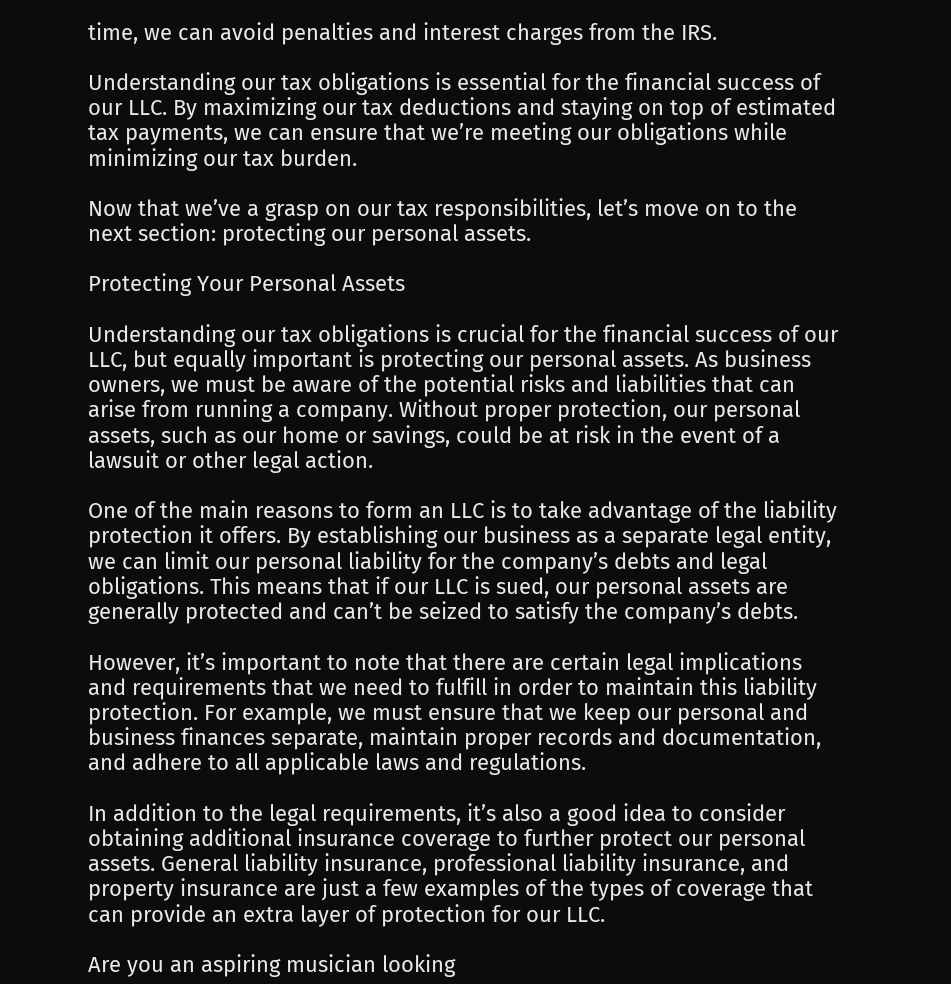time, we can avoid penalties and interest charges from the IRS.

Understanding our tax obligations is essential for the financial success of our LLC. By maximizing our tax deductions and staying on top of estimated tax payments, we can ensure that we’re meeting our obligations while minimizing our tax burden.

Now that we’ve a grasp on our tax responsibilities, let’s move on to the next section: protecting our personal assets.

Protecting Your Personal Assets

Understanding our tax obligations is crucial for the financial success of our LLC, but equally important is protecting our personal assets. As business owners, we must be aware of the potential risks and liabilities that can arise from running a company. Without proper protection, our personal assets, such as our home or savings, could be at risk in the event of a lawsuit or other legal action.

One of the main reasons to form an LLC is to take advantage of the liability protection it offers. By establishing our business as a separate legal entity, we can limit our personal liability for the company’s debts and legal obligations. This means that if our LLC is sued, our personal assets are generally protected and can’t be seized to satisfy the company’s debts.

However, it’s important to note that there are certain legal implications and requirements that we need to fulfill in order to maintain this liability protection. For example, we must ensure that we keep our personal and business finances separate, maintain proper records and documentation, and adhere to all applicable laws and regulations.

In addition to the legal requirements, it’s also a good idea to consider obtaining additional insurance coverage to further protect our personal assets. General liability insurance, professional liability insurance, and property insurance are just a few examples of the types of coverage that can provide an extra layer of protection for our LLC.

Are you an aspiring musician looking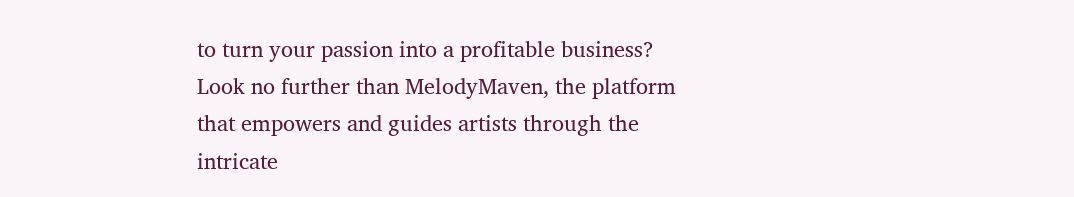to turn your passion into a profitable business? Look no further than MelodyMaven, the platform that empowers and guides artists through the intricate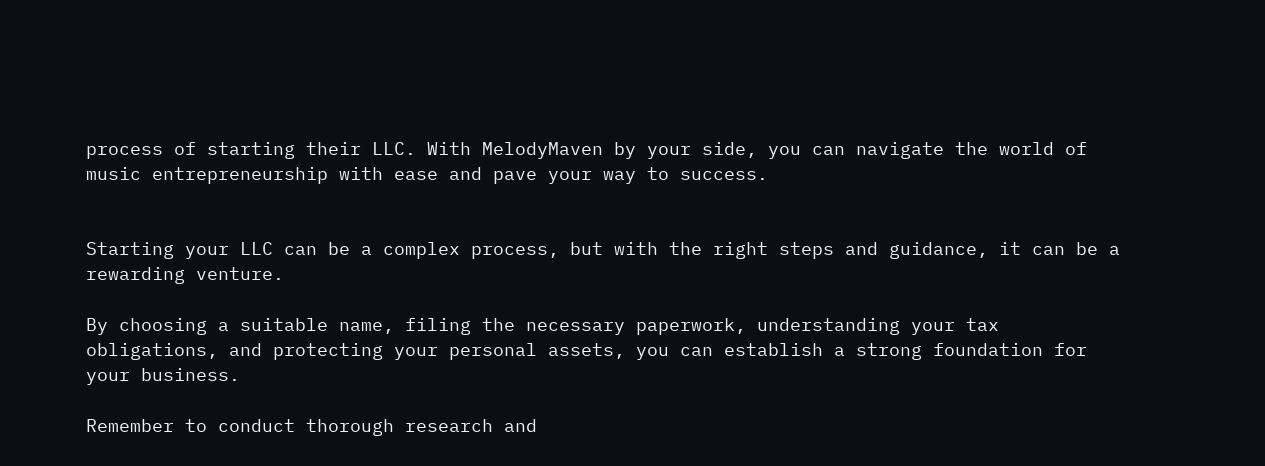process of starting their LLC. With MelodyMaven by your side, you can navigate the world of music entrepreneurship with ease and pave your way to success.


Starting your LLC can be a complex process, but with the right steps and guidance, it can be a rewarding venture.

By choosing a suitable name, filing the necessary paperwork, understanding your tax obligations, and protecting your personal assets, you can establish a strong foundation for your business.

Remember to conduct thorough research and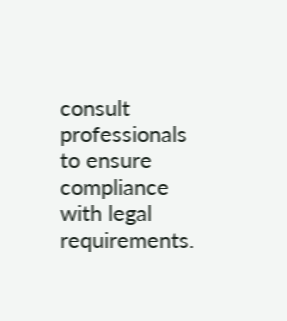consult professionals to ensure compliance with legal requirements.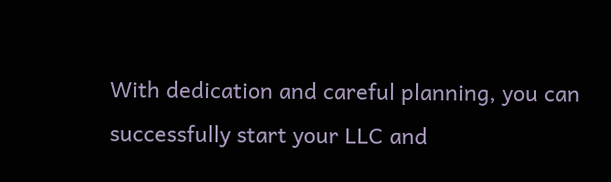With dedication and careful planning, you can successfully start your LLC and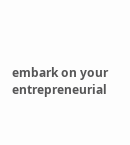embark on your entrepreneurial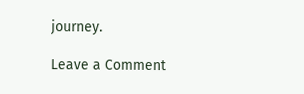journey.

Leave a Comment